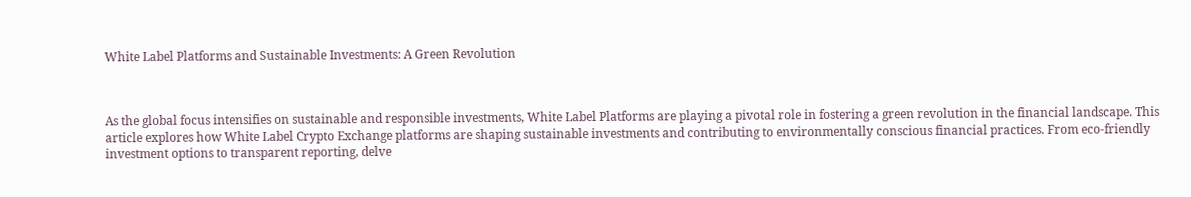White Label Platforms and Sustainable Investments: A Green Revolution



As the global focus intensifies on sustainable and responsible investments, White Label Platforms are playing a pivotal role in fostering a green revolution in the financial landscape. This article explores how White Label Crypto Exchange platforms are shaping sustainable investments and contributing to environmentally conscious financial practices. From eco-friendly investment options to transparent reporting, delve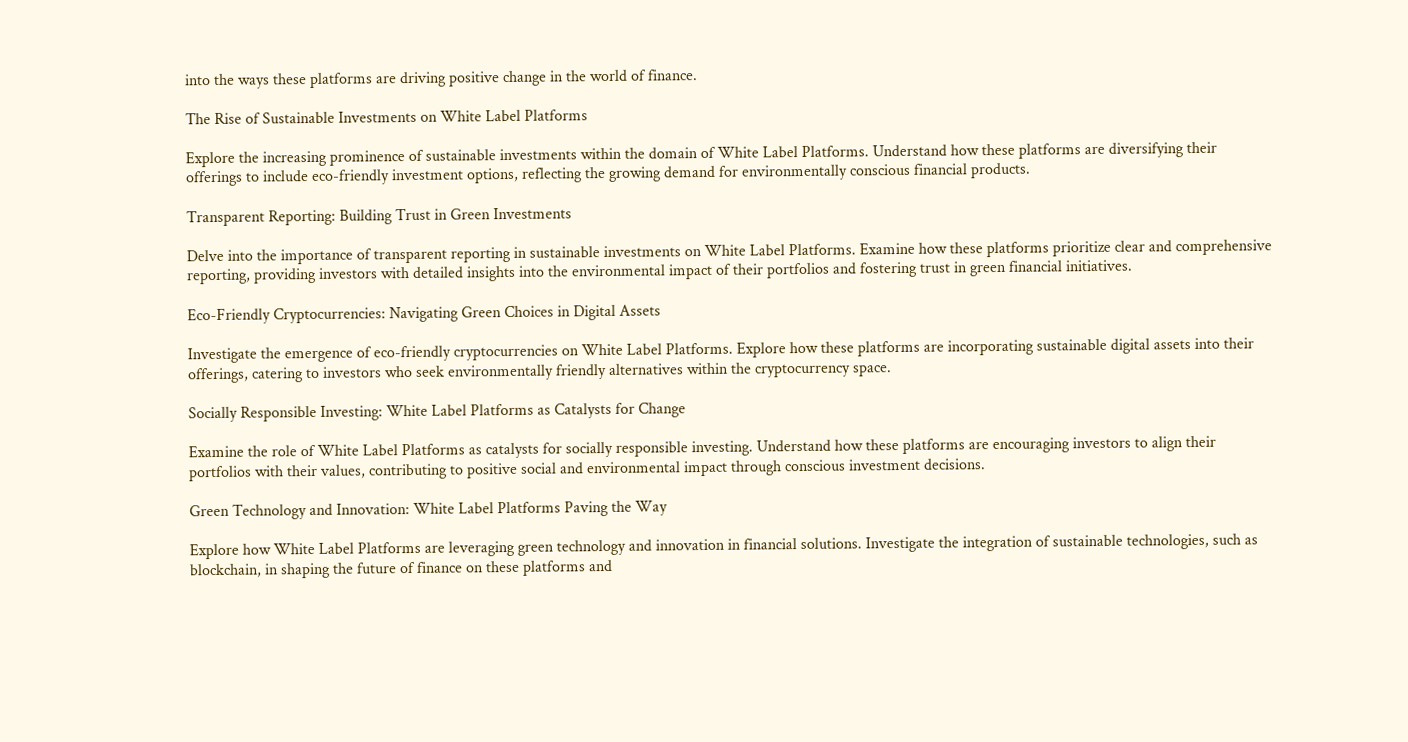into the ways these platforms are driving positive change in the world of finance.

The Rise of Sustainable Investments on White Label Platforms

Explore the increasing prominence of sustainable investments within the domain of White Label Platforms. Understand how these platforms are diversifying their offerings to include eco-friendly investment options, reflecting the growing demand for environmentally conscious financial products.

Transparent Reporting: Building Trust in Green Investments

Delve into the importance of transparent reporting in sustainable investments on White Label Platforms. Examine how these platforms prioritize clear and comprehensive reporting, providing investors with detailed insights into the environmental impact of their portfolios and fostering trust in green financial initiatives.

Eco-Friendly Cryptocurrencies: Navigating Green Choices in Digital Assets

Investigate the emergence of eco-friendly cryptocurrencies on White Label Platforms. Explore how these platforms are incorporating sustainable digital assets into their offerings, catering to investors who seek environmentally friendly alternatives within the cryptocurrency space.

Socially Responsible Investing: White Label Platforms as Catalysts for Change

Examine the role of White Label Platforms as catalysts for socially responsible investing. Understand how these platforms are encouraging investors to align their portfolios with their values, contributing to positive social and environmental impact through conscious investment decisions.

Green Technology and Innovation: White Label Platforms Paving the Way

Explore how White Label Platforms are leveraging green technology and innovation in financial solutions. Investigate the integration of sustainable technologies, such as blockchain, in shaping the future of finance on these platforms and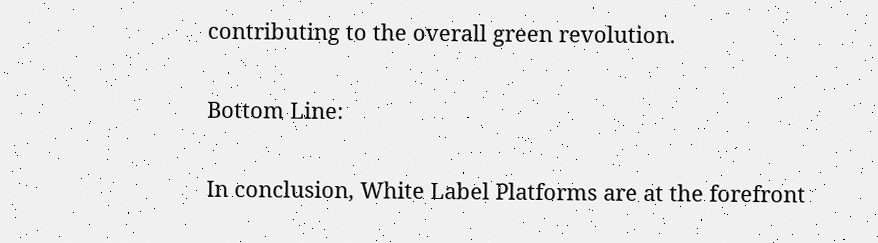contributing to the overall green revolution.

Bottom Line:

In conclusion, White Label Platforms are at the forefront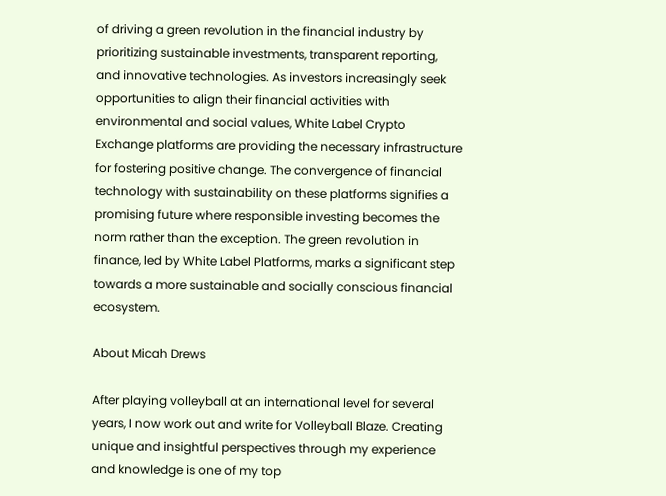of driving a green revolution in the financial industry by prioritizing sustainable investments, transparent reporting, and innovative technologies. As investors increasingly seek opportunities to align their financial activities with environmental and social values, White Label Crypto Exchange platforms are providing the necessary infrastructure for fostering positive change. The convergence of financial technology with sustainability on these platforms signifies a promising future where responsible investing becomes the norm rather than the exception. The green revolution in finance, led by White Label Platforms, marks a significant step towards a more sustainable and socially conscious financial ecosystem.

About Micah Drews

After playing volleyball at an international level for several years, I now work out and write for Volleyball Blaze. Creating unique and insightful perspectives through my experience and knowledge is one of my top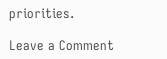priorities.

Leave a Comment